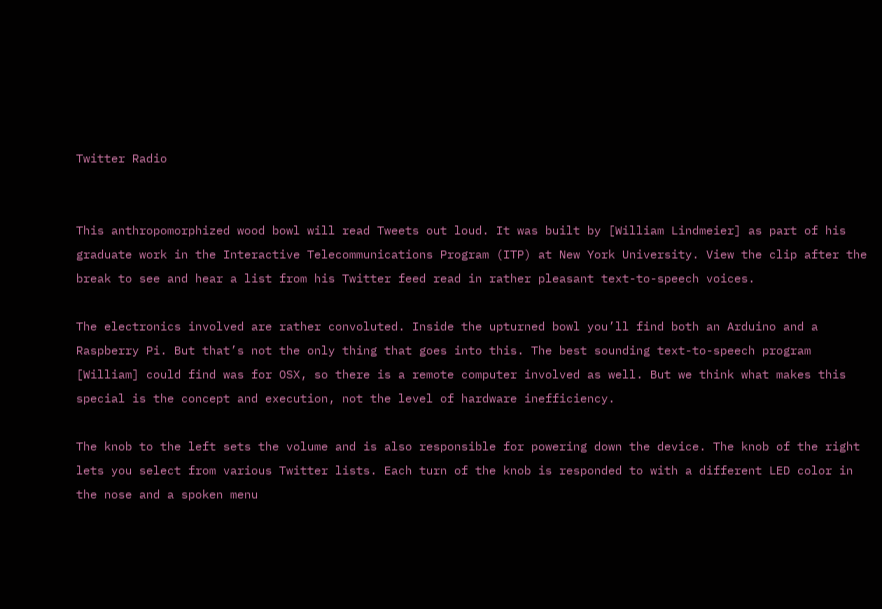Twitter Radio


This anthropomorphized wood bowl will read Tweets out loud. It was built by [William Lindmeier] as part of his graduate work in the Interactive Telecommunications Program (ITP) at New York University. View the clip after the break to see and hear a list from his Twitter feed read in rather pleasant text-to-speech voices.

The electronics involved are rather convoluted. Inside the upturned bowl you’ll find both an Arduino and a Raspberry Pi. But that’s not the only thing that goes into this. The best sounding text-to-speech program [William] could find was for OSX, so there is a remote computer involved as well. But we think what makes this special is the concept and execution, not the level of hardware inefficiency.

The knob to the left sets the volume and is also responsible for powering down the device. The knob of the right lets you select from various Twitter lists. Each turn of the knob is responded to with a different LED color in the nose and a spoken menu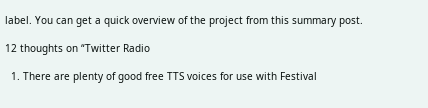label. You can get a quick overview of the project from this summary post.

12 thoughts on “Twitter Radio

  1. There are plenty of good free TTS voices for use with Festival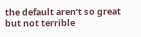the default aren’t so great but not terrible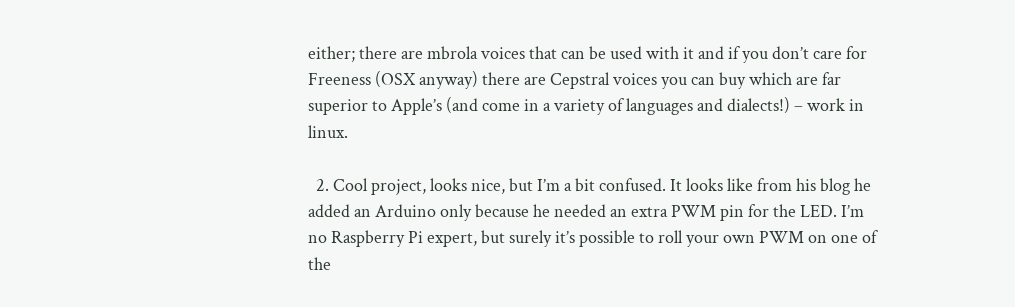either; there are mbrola voices that can be used with it and if you don’t care for Freeness (OSX anyway) there are Cepstral voices you can buy which are far superior to Apple’s (and come in a variety of languages and dialects!) – work in linux.

  2. Cool project, looks nice, but I’m a bit confused. It looks like from his blog he added an Arduino only because he needed an extra PWM pin for the LED. I’m no Raspberry Pi expert, but surely it’s possible to roll your own PWM on one of the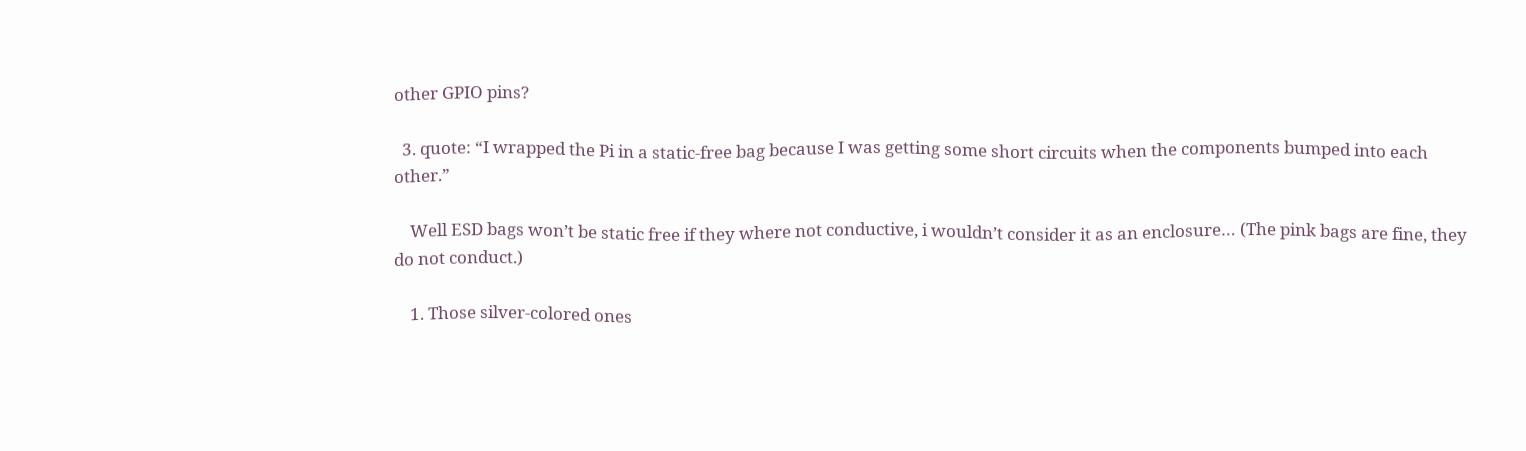other GPIO pins?

  3. quote: “I wrapped the Pi in a static-free bag because I was getting some short circuits when the components bumped into each other.”

    Well ESD bags won’t be static free if they where not conductive, i wouldn’t consider it as an enclosure… (The pink bags are fine, they do not conduct.)

    1. Those silver-colored ones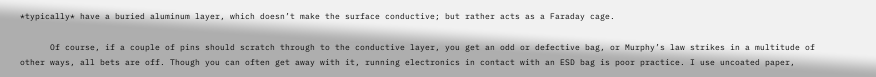*typically* have a buried aluminum layer, which doesn’t make the surface conductive; but rather acts as a Faraday cage.

      Of course, if a couple of pins should scratch through to the conductive layer, you get an odd or defective bag, or Murphy’s law strikes in a multitude of other ways, all bets are off. Though you can often get away with it, running electronics in contact with an ESD bag is poor practice. I use uncoated paper,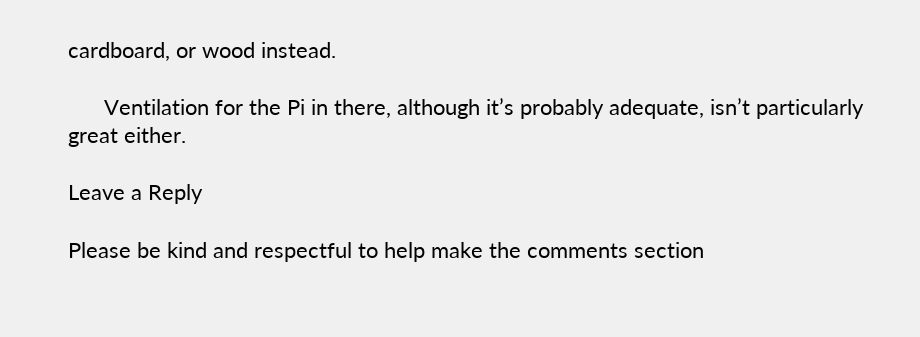cardboard, or wood instead.

      Ventilation for the Pi in there, although it’s probably adequate, isn’t particularly great either.

Leave a Reply

Please be kind and respectful to help make the comments section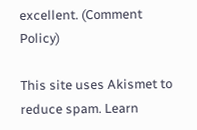excellent. (Comment Policy)

This site uses Akismet to reduce spam. Learn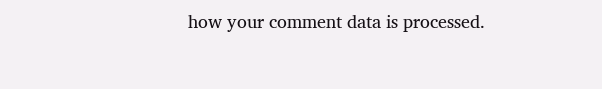how your comment data is processed.